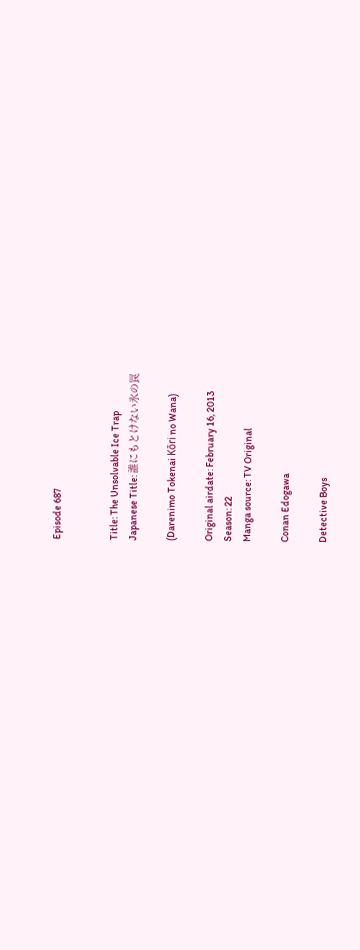Episode 687


Title: The Unsolvable Ice Trap
Japanese Title: 誰にもとけない氷の罠

(Darenimo Tokenai Kōri no Wana)

Original airdate: February 16, 2013
Season: 22
Manga source: TV Original

Conan Edogawa

Detective Boys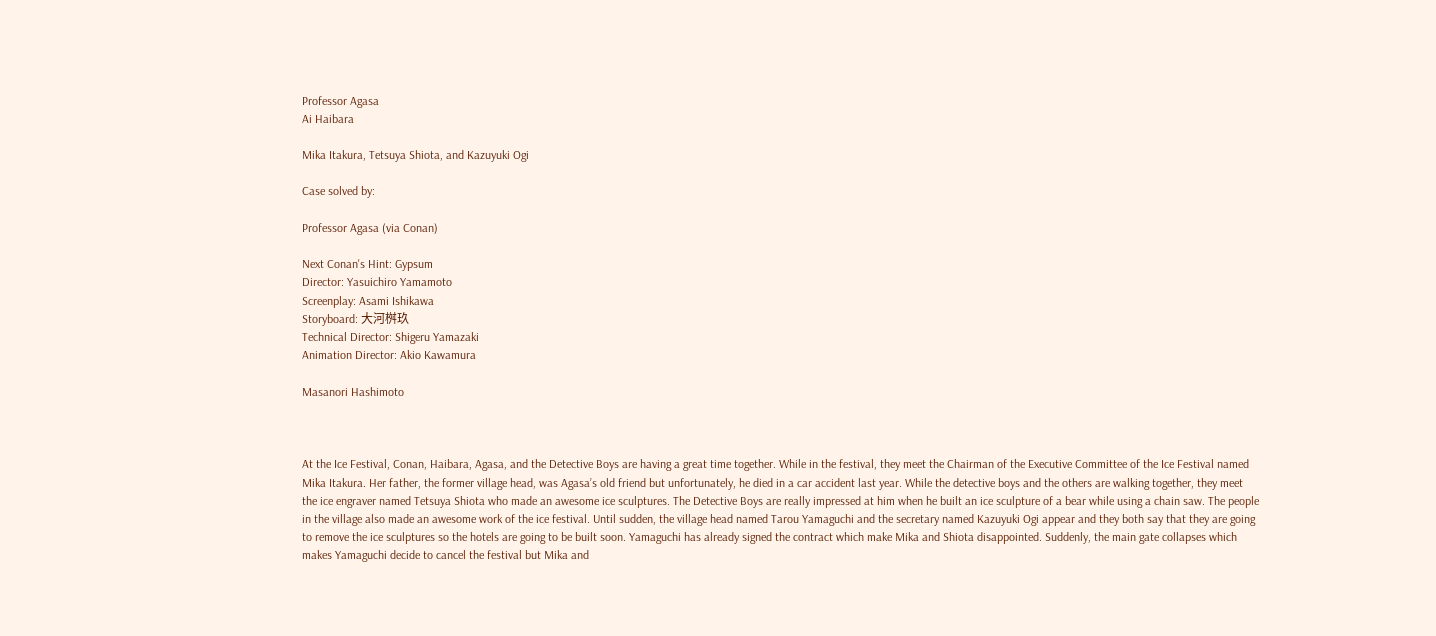Professor Agasa
Ai Haibara

Mika Itakura, Tetsuya Shiota, and Kazuyuki Ogi

Case solved by:

Professor Agasa (via Conan)

Next Conan's Hint: Gypsum
Director: Yasuichiro Yamamoto
Screenplay: Asami Ishikawa
Storyboard: 大河桝玖
Technical Director: Shigeru Yamazaki
Animation Director: Akio Kawamura

Masanori Hashimoto



At the Ice Festival, Conan, Haibara, Agasa, and the Detective Boys are having a great time together. While in the festival, they meet the Chairman of the Executive Committee of the Ice Festival named Mika Itakura. Her father, the former village head, was Agasa’s old friend but unfortunately, he died in a car accident last year. While the detective boys and the others are walking together, they meet the ice engraver named Tetsuya Shiota who made an awesome ice sculptures. The Detective Boys are really impressed at him when he built an ice sculpture of a bear while using a chain saw. The people in the village also made an awesome work of the ice festival. Until sudden, the village head named Tarou Yamaguchi and the secretary named Kazuyuki Ogi appear and they both say that they are going to remove the ice sculptures so the hotels are going to be built soon. Yamaguchi has already signed the contract which make Mika and Shiota disappointed. Suddenly, the main gate collapses which makes Yamaguchi decide to cancel the festival but Mika and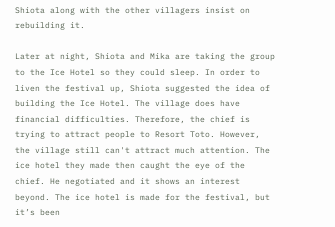Shiota along with the other villagers insist on rebuilding it.

Later at night, Shiota and Mika are taking the group to the Ice Hotel so they could sleep. In order to liven the festival up, Shiota suggested the idea of building the Ice Hotel. The village does have financial difficulties. Therefore, the chief is trying to attract people to Resort Toto. However, the village still can't attract much attention. The ice hotel they made then caught the eye of the chief. He negotiated and it shows an interest beyond. The ice hotel is made for the festival, but it’s been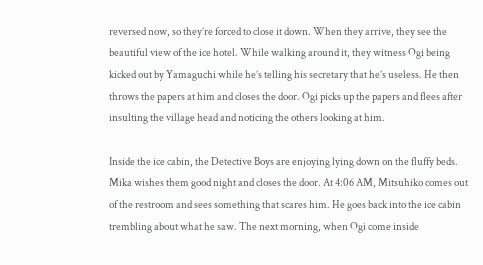reversed now, so they’re forced to close it down. When they arrive, they see the beautiful view of the ice hotel. While walking around it, they witness Ogi being kicked out by Yamaguchi while he’s telling his secretary that he’s useless. He then throws the papers at him and closes the door. Ogi picks up the papers and flees after insulting the village head and noticing the others looking at him.

Inside the ice cabin, the Detective Boys are enjoying lying down on the fluffy beds. Mika wishes them good night and closes the door. At 4:06 AM, Mitsuhiko comes out of the restroom and sees something that scares him. He goes back into the ice cabin trembling about what he saw. The next morning, when Ogi come inside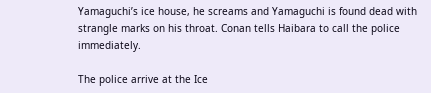Yamaguchi’s ice house, he screams and Yamaguchi is found dead with strangle marks on his throat. Conan tells Haibara to call the police immediately.

The police arrive at the Ice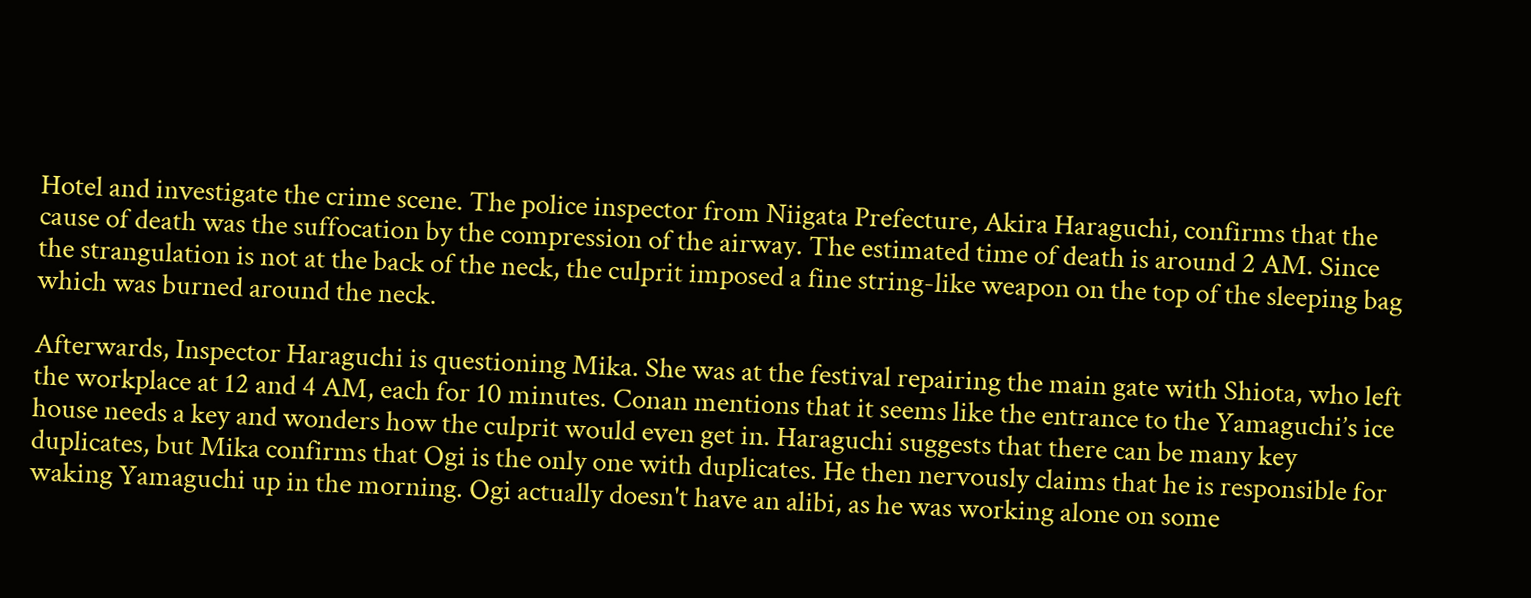Hotel and investigate the crime scene. The police inspector from Niigata Prefecture, Akira Haraguchi, confirms that the cause of death was the suffocation by the compression of the airway. The estimated time of death is around 2 AM. Since the strangulation is not at the back of the neck, the culprit imposed a fine string-like weapon on the top of the sleeping bag which was burned around the neck.

Afterwards, Inspector Haraguchi is questioning Mika. She was at the festival repairing the main gate with Shiota, who left the workplace at 12 and 4 AM, each for 10 minutes. Conan mentions that it seems like the entrance to the Yamaguchi’s ice house needs a key and wonders how the culprit would even get in. Haraguchi suggests that there can be many key duplicates, but Mika confirms that Ogi is the only one with duplicates. He then nervously claims that he is responsible for waking Yamaguchi up in the morning. Ogi actually doesn't have an alibi, as he was working alone on some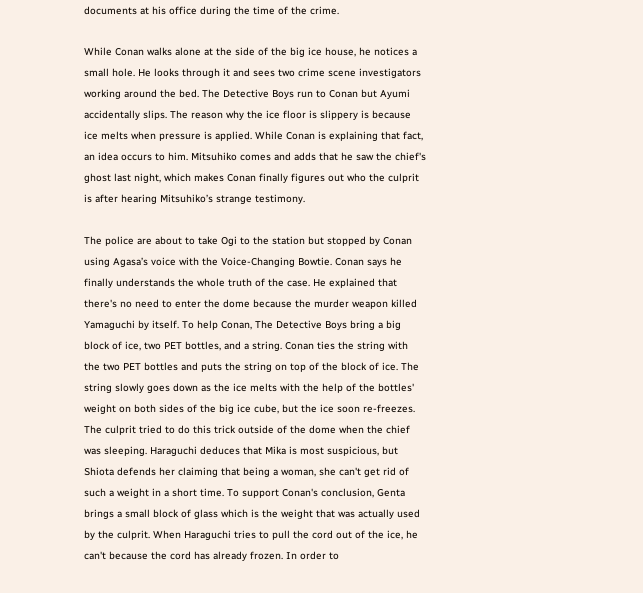documents at his office during the time of the crime.

While Conan walks alone at the side of the big ice house, he notices a small hole. He looks through it and sees two crime scene investigators working around the bed. The Detective Boys run to Conan but Ayumi accidentally slips. The reason why the ice floor is slippery is because ice melts when pressure is applied. While Conan is explaining that fact, an idea occurs to him. Mitsuhiko comes and adds that he saw the chief's ghost last night, which makes Conan finally figures out who the culprit is after hearing Mitsuhiko’s strange testimony.

The police are about to take Ogi to the station but stopped by Conan using Agasa’s voice with the Voice-Changing Bowtie. Conan says he finally understands the whole truth of the case. He explained that there's no need to enter the dome because the murder weapon killed Yamaguchi by itself. To help Conan, The Detective Boys bring a big block of ice, two PET bottles, and a string. Conan ties the string with the two PET bottles and puts the string on top of the block of ice. The string slowly goes down as the ice melts with the help of the bottles' weight on both sides of the big ice cube, but the ice soon re-freezes. The culprit tried to do this trick outside of the dome when the chief was sleeping. Haraguchi deduces that Mika is most suspicious, but Shiota defends her claiming that being a woman, she can't get rid of such a weight in a short time. To support Conan's conclusion, Genta brings a small block of glass which is the weight that was actually used by the culprit. When Haraguchi tries to pull the cord out of the ice, he can't because the cord has already frozen. In order to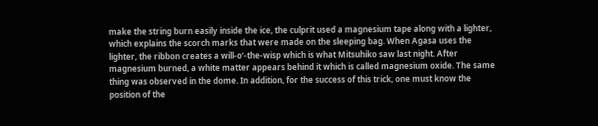make the string burn easily inside the ice, the culprit used a magnesium tape along with a lighter, which explains the scorch marks that were made on the sleeping bag. When Agasa uses the lighter, the ribbon creates a will-o’-the-wisp which is what Mitsuhiko saw last night. After magnesium burned, a white matter appears behind it which is called magnesium oxide. The same thing was observed in the dome. In addition, for the success of this trick, one must know the position of the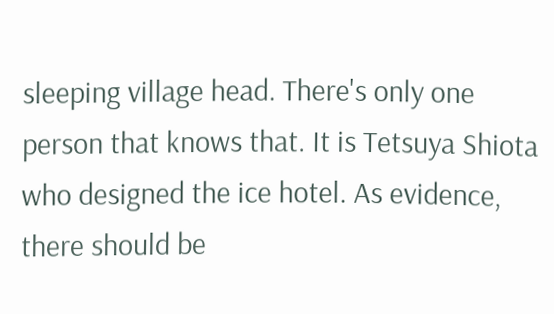sleeping village head. There's only one person that knows that. It is Tetsuya Shiota who designed the ice hotel. As evidence, there should be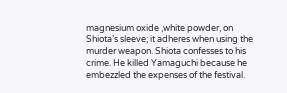magnesium oxide ,white powder, on Shiota’s sleeve; it adheres when using the murder weapon. Shiota confesses to his crime. He killed Yamaguchi because he embezzled the expenses of the festival.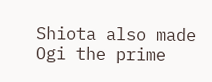Shiota also made Ogi the prime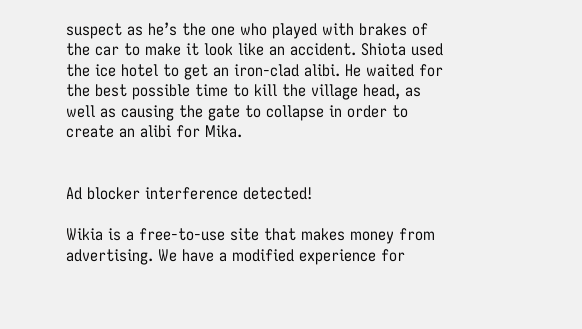suspect as he’s the one who played with brakes of the car to make it look like an accident. Shiota used the ice hotel to get an iron-clad alibi. He waited for the best possible time to kill the village head, as well as causing the gate to collapse in order to create an alibi for Mika.


Ad blocker interference detected!

Wikia is a free-to-use site that makes money from advertising. We have a modified experience for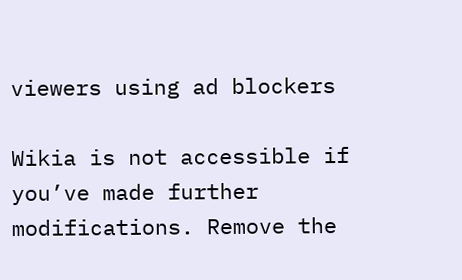viewers using ad blockers

Wikia is not accessible if you’ve made further modifications. Remove the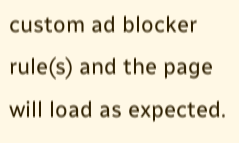custom ad blocker rule(s) and the page will load as expected.